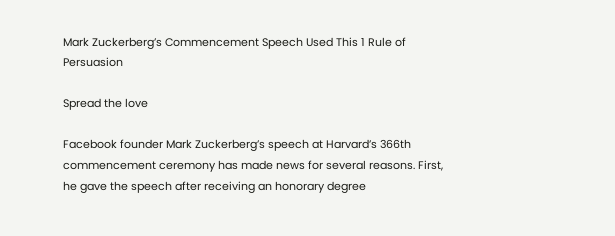Mark Zuckerberg’s Commencement Speech Used This 1 Rule of Persuasion

Spread the love

Facebook founder Mark Zuckerberg’s speech at Harvard’s 366th commencement ceremony has made news for several reasons. First, he gave the speech after receiving an honorary degree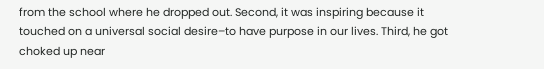from the school where he dropped out. Second, it was inspiring because it touched on a universal social desire–to have purpose in our lives. Third, he got choked up near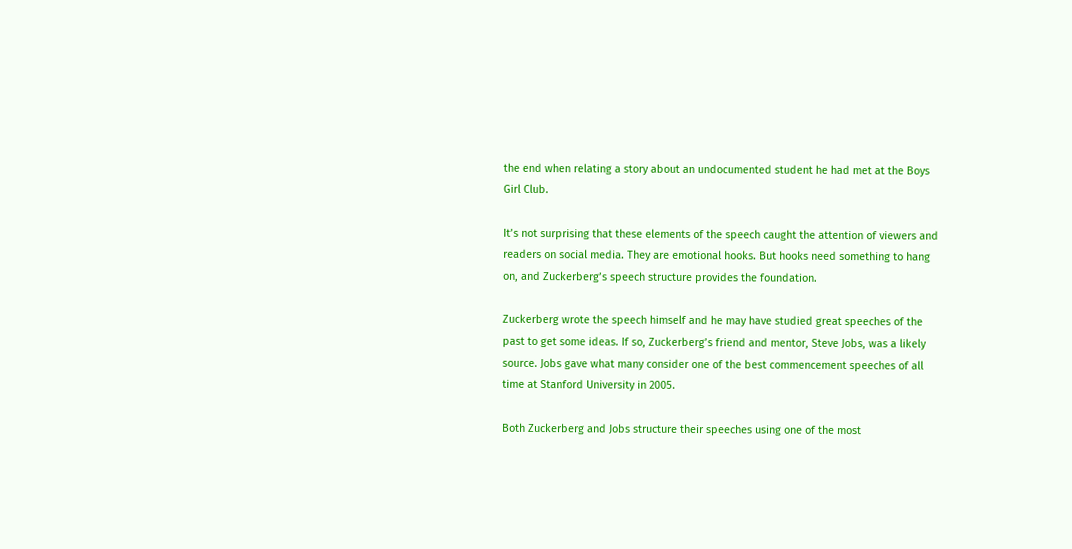the end when relating a story about an undocumented student he had met at the Boys Girl Club.

It’s not surprising that these elements of the speech caught the attention of viewers and readers on social media. They are emotional hooks. But hooks need something to hang on, and Zuckerberg’s speech structure provides the foundation.

Zuckerberg wrote the speech himself and he may have studied great speeches of the past to get some ideas. If so, Zuckerberg’s friend and mentor, Steve Jobs, was a likely source. Jobs gave what many consider one of the best commencement speeches of all time at Stanford University in 2005.

Both Zuckerberg and Jobs structure their speeches using one of the most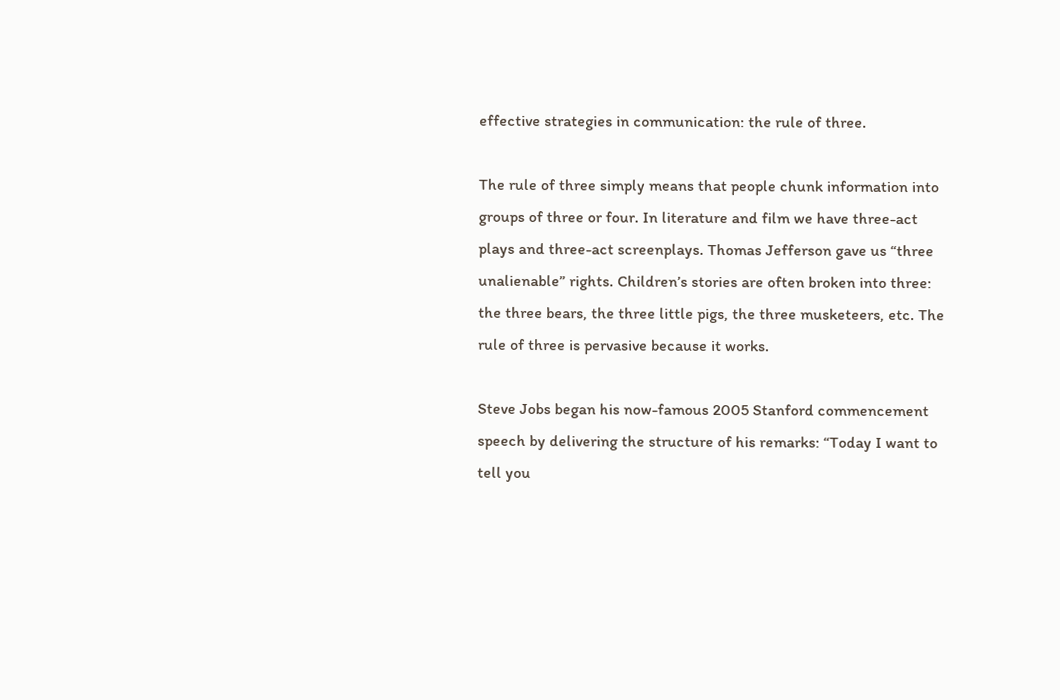effective strategies in communication: the rule of three.

The rule of three simply means that people chunk information into groups of three or four. In literature and film we have three-act plays and three-act screenplays. Thomas Jefferson gave us “three unalienable” rights. Children’s stories are often broken into three: the three bears, the three little pigs, the three musketeers, etc. The rule of three is pervasive because it works.

Steve Jobs began his now-famous 2005 Stanford commencement speech by delivering the structure of his remarks: “Today I want to tell you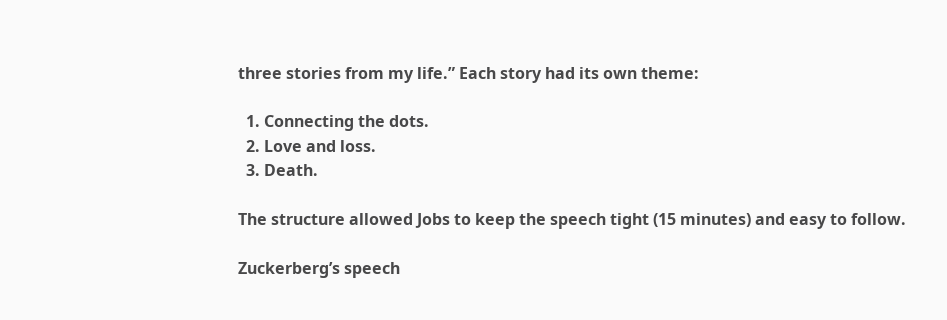three stories from my life.” Each story had its own theme:

  1. Connecting the dots.
  2. Love and loss.
  3. Death.

The structure allowed Jobs to keep the speech tight (15 minutes) and easy to follow.

Zuckerberg’s speech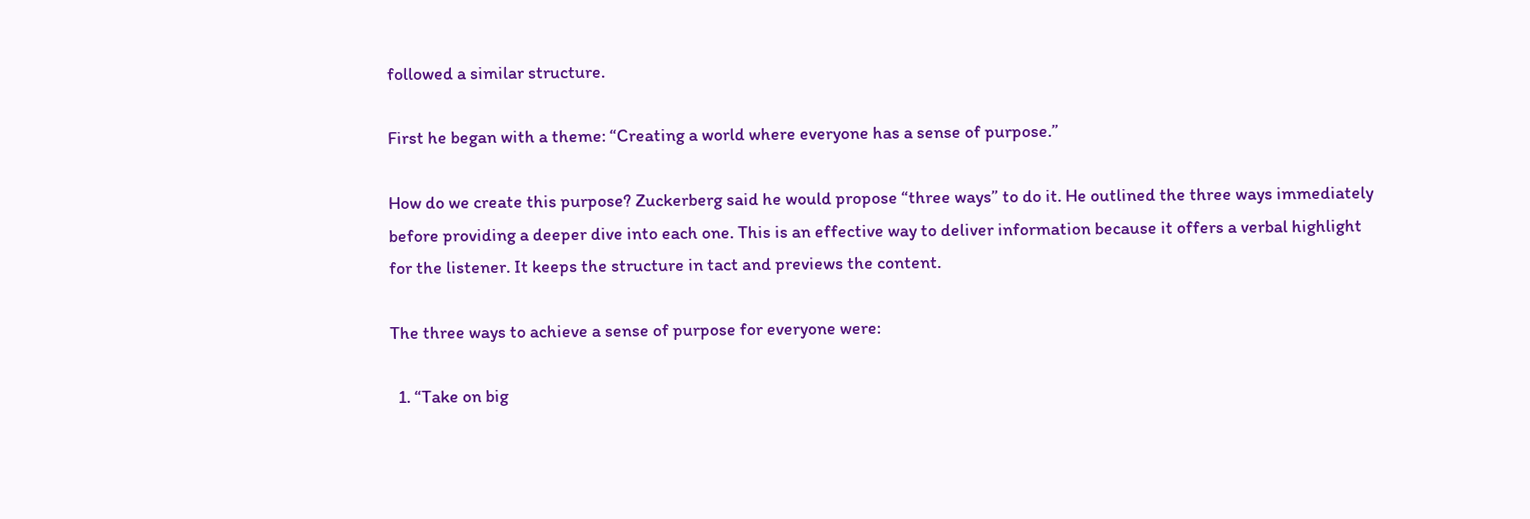followed a similar structure.

First he began with a theme: “Creating a world where everyone has a sense of purpose.”

How do we create this purpose? Zuckerberg said he would propose “three ways” to do it. He outlined the three ways immediately before providing a deeper dive into each one. This is an effective way to deliver information because it offers a verbal highlight for the listener. It keeps the structure in tact and previews the content.

The three ways to achieve a sense of purpose for everyone were:

  1. “Take on big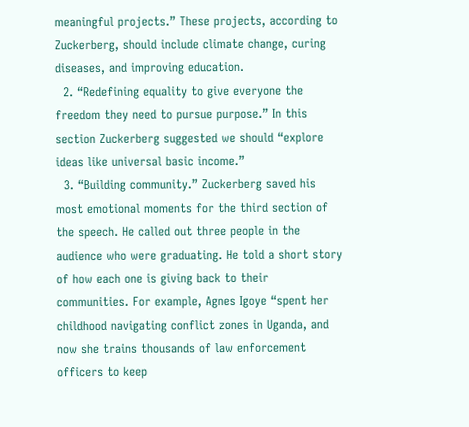meaningful projects.” These projects, according to Zuckerberg, should include climate change, curing diseases, and improving education.
  2. “Redefining equality to give everyone the freedom they need to pursue purpose.” In this section Zuckerberg suggested we should “explore ideas like universal basic income.”
  3. “Building community.” Zuckerberg saved his most emotional moments for the third section of the speech. He called out three people in the audience who were graduating. He told a short story of how each one is giving back to their communities. For example, Agnes Igoye “spent her childhood navigating conflict zones in Uganda, and now she trains thousands of law enforcement officers to keep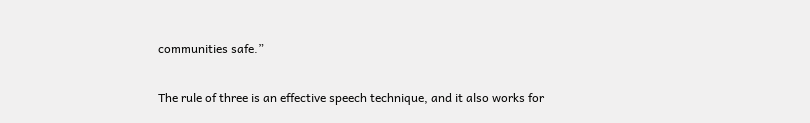communities safe.”

The rule of three is an effective speech technique, and it also works for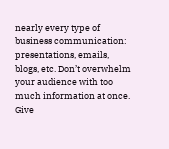nearly every type of business communication: presentations, emails, blogs, etc. Don’t overwhelm your audience with too much information at once. Give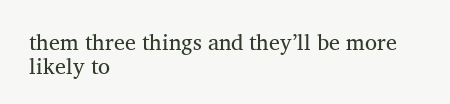them three things and they’ll be more likely to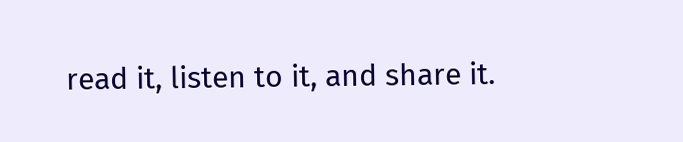read it, listen to it, and share it.